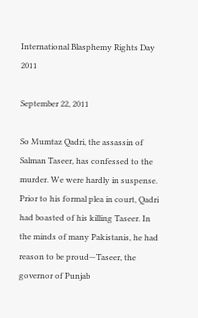International Blasphemy Rights Day 2011

September 22, 2011

So Mumtaz Qadri, the assassin of Salman Taseer, has confessed to the murder. We were hardly in suspense. Prior to his formal plea in court, Qadri had boasted of his killing Taseer. In the minds of many Pakistanis, he had reason to be proud—Taseer, the governor of Punjab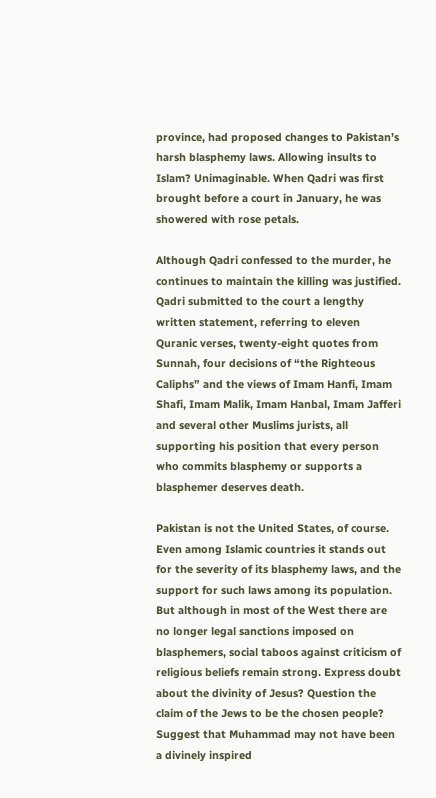province, had proposed changes to Pakistan’s harsh blasphemy laws. Allowing insults to Islam? Unimaginable. When Qadri was first brought before a court in January, he was showered with rose petals.

Although Qadri confessed to the murder, he continues to maintain the killing was justified. Qadri submitted to the court a lengthy written statement, referring to eleven Quranic verses, twenty-eight quotes from Sunnah, four decisions of “the Righteous Caliphs” and the views of Imam Hanfi, Imam Shafi, Imam Malik, Imam Hanbal, Imam Jafferi and several other Muslims jurists, all supporting his position that every person who commits blasphemy or supports a blasphemer deserves death.

Pakistan is not the United States, of course. Even among Islamic countries it stands out for the severity of its blasphemy laws, and the support for such laws among its population. But although in most of the West there are no longer legal sanctions imposed on blasphemers, social taboos against criticism of religious beliefs remain strong. Express doubt about the divinity of Jesus? Question the claim of the Jews to be the chosen people? Suggest that Muhammad may not have been a divinely inspired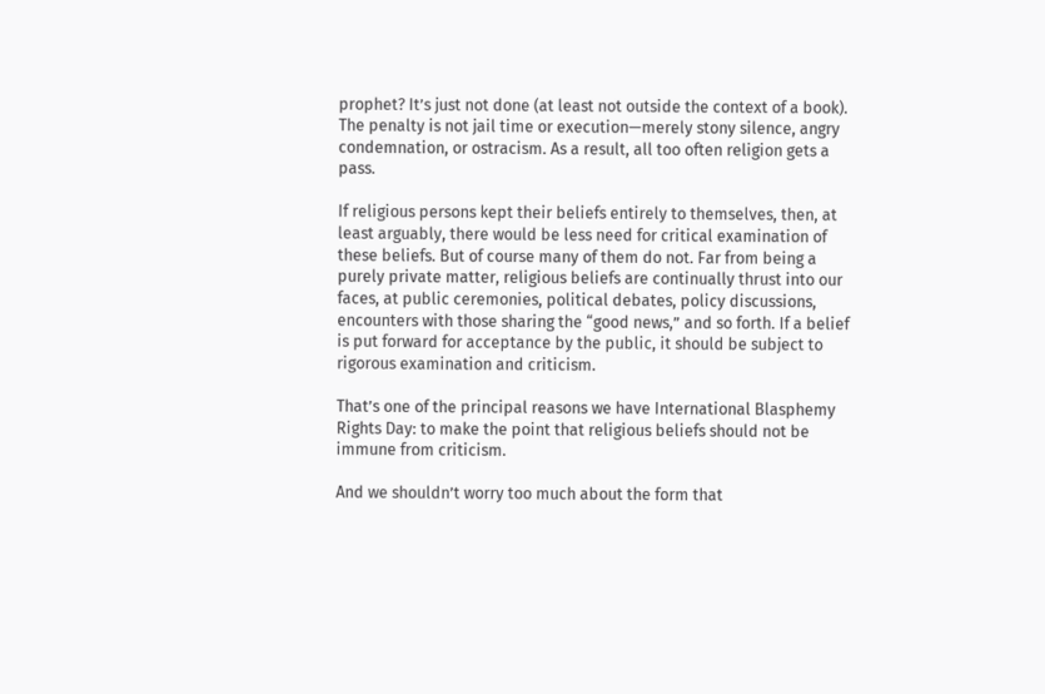prophet? It’s just not done (at least not outside the context of a book). The penalty is not jail time or execution—merely stony silence, angry condemnation, or ostracism. As a result, all too often religion gets a pass.

If religious persons kept their beliefs entirely to themselves, then, at least arguably, there would be less need for critical examination of these beliefs. But of course many of them do not. Far from being a purely private matter, religious beliefs are continually thrust into our faces, at public ceremonies, political debates, policy discussions, encounters with those sharing the “good news,” and so forth. If a belief is put forward for acceptance by the public, it should be subject to rigorous examination and criticism.

That’s one of the principal reasons we have International Blasphemy Rights Day: to make the point that religious beliefs should not be immune from criticism.

And we shouldn’t worry too much about the form that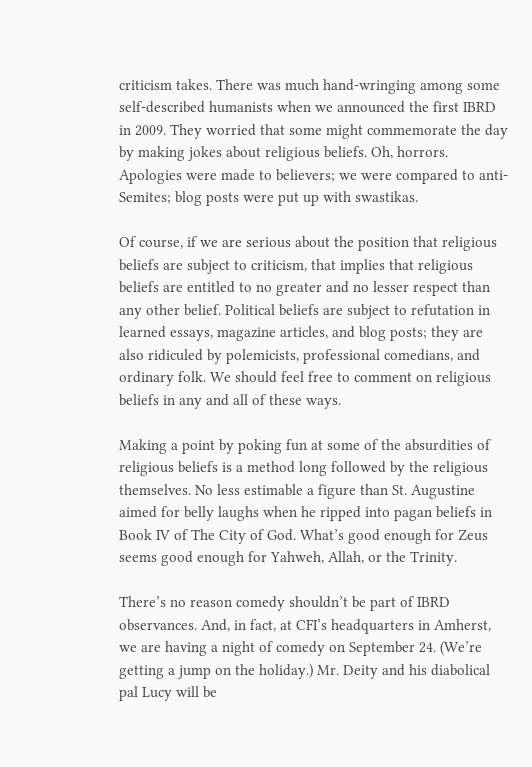criticism takes. There was much hand-wringing among some self-described humanists when we announced the first IBRD in 2009. They worried that some might commemorate the day by making jokes about religious beliefs. Oh, horrors. Apologies were made to believers; we were compared to anti-Semites; blog posts were put up with swastikas.

Of course, if we are serious about the position that religious beliefs are subject to criticism, that implies that religious beliefs are entitled to no greater and no lesser respect than any other belief. Political beliefs are subject to refutation in learned essays, magazine articles, and blog posts; they are also ridiculed by polemicists, professional comedians, and ordinary folk. We should feel free to comment on religious beliefs in any and all of these ways.

Making a point by poking fun at some of the absurdities of religious beliefs is a method long followed by the religious themselves. No less estimable a figure than St. Augustine aimed for belly laughs when he ripped into pagan beliefs in Book IV of The City of God. What’s good enough for Zeus seems good enough for Yahweh, Allah, or the Trinity.

There’s no reason comedy shouldn’t be part of IBRD observances. And, in fact, at CFI’s headquarters in Amherst, we are having a night of comedy on September 24. (We’re getting a jump on the holiday.) Mr. Deity and his diabolical pal Lucy will be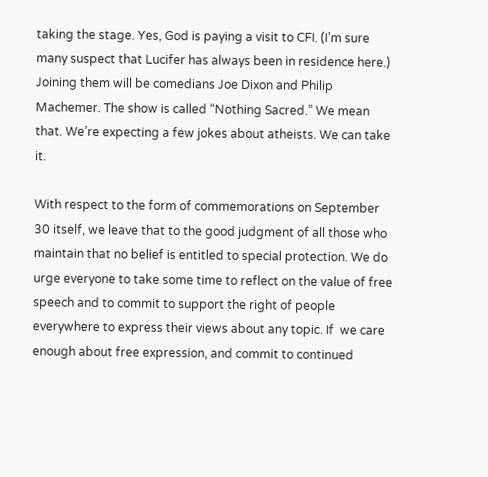taking the stage. Yes, God is paying a visit to CFI. (I’m sure many suspect that Lucifer has always been in residence here.) Joining them will be comedians Joe Dixon and Philip Machemer. The show is called “Nothing Sacred.” We mean that. We’re expecting a few jokes about atheists. We can take it.

With respect to the form of commemorations on September 30 itself, we leave that to the good judgment of all those who maintain that no belief is entitled to special protection. We do urge everyone to take some time to reflect on the value of free speech and to commit to support the right of people everywhere to express their views about any topic. If  we care enough about free expression, and commit to continued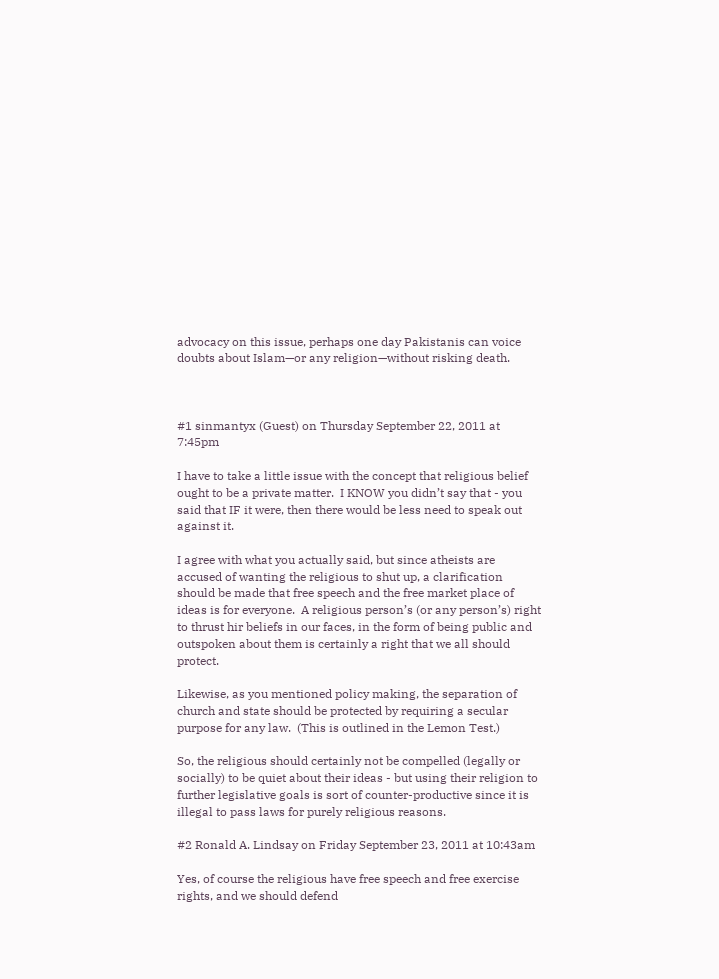advocacy on this issue, perhaps one day Pakistanis can voice doubts about Islam—or any religion—without risking death.



#1 sinmantyx (Guest) on Thursday September 22, 2011 at 7:45pm

I have to take a little issue with the concept that religious belief ought to be a private matter.  I KNOW you didn’t say that - you said that IF it were, then there would be less need to speak out against it.

I agree with what you actually said, but since atheists are accused of wanting the religious to shut up, a clarification should be made that free speech and the free market place of ideas is for everyone.  A religious person’s (or any person’s) right to thrust hir beliefs in our faces, in the form of being public and outspoken about them is certainly a right that we all should protect.

Likewise, as you mentioned policy making, the separation of church and state should be protected by requiring a secular purpose for any law.  (This is outlined in the Lemon Test.)

So, the religious should certainly not be compelled (legally or socially) to be quiet about their ideas - but using their religion to further legislative goals is sort of counter-productive since it is illegal to pass laws for purely religious reasons.

#2 Ronald A. Lindsay on Friday September 23, 2011 at 10:43am

Yes, of course the religious have free speech and free exercise rights, and we should defend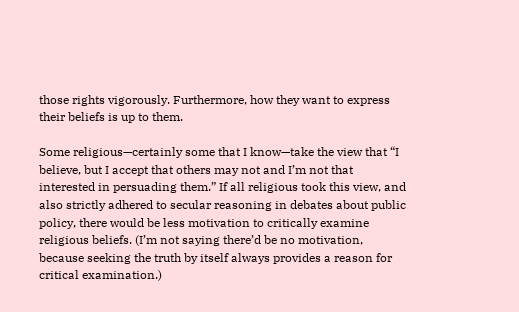those rights vigorously. Furthermore, how they want to express their beliefs is up to them.

Some religious—certainly some that I know—take the view that “I believe, but I accept that others may not and I’m not that interested in persuading them.” If all religious took this view, and also strictly adhered to secular reasoning in debates about public policy, there would be less motivation to critically examine religious beliefs. (I’m not saying there’d be no motivation, because seeking the truth by itself always provides a reason for critical examination.)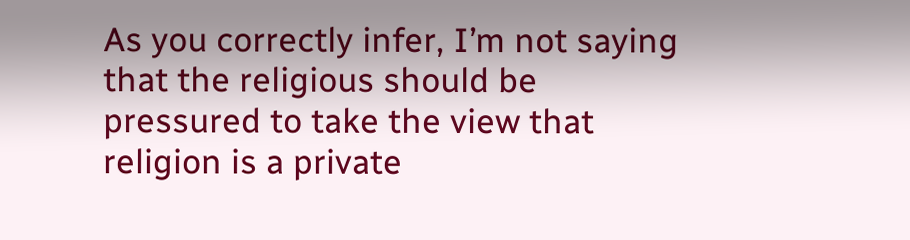As you correctly infer, I’m not saying that the religious should be pressured to take the view that religion is a private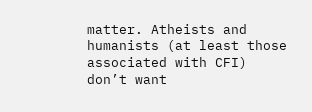matter. Atheists and humanists (at least those associated with CFI) don’t want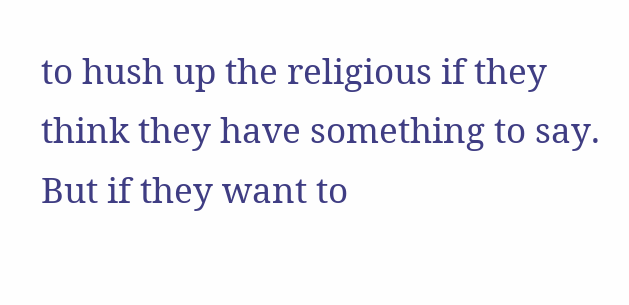to hush up the religious if they think they have something to say. But if they want to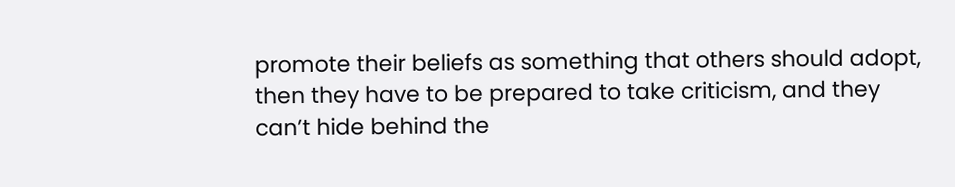promote their beliefs as something that others should adopt, then they have to be prepared to take criticism, and they can’t hide behind the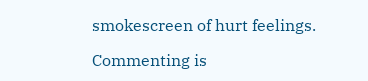smokescreen of hurt feelings.

Commenting is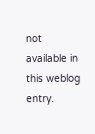not available in this weblog entry.